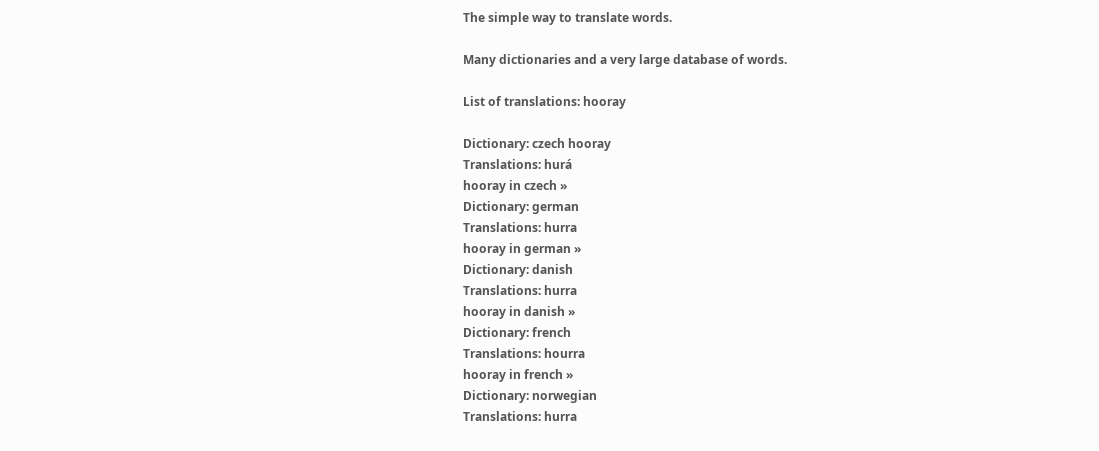The simple way to translate words.

Many dictionaries and a very large database of words.

List of translations: hooray

Dictionary: czech hooray
Translations: hurá
hooray in czech »
Dictionary: german
Translations: hurra
hooray in german »
Dictionary: danish
Translations: hurra
hooray in danish »
Dictionary: french
Translations: hourra
hooray in french »
Dictionary: norwegian
Translations: hurra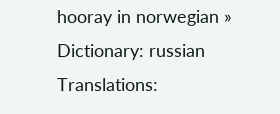hooray in norwegian »
Dictionary: russian
Translations: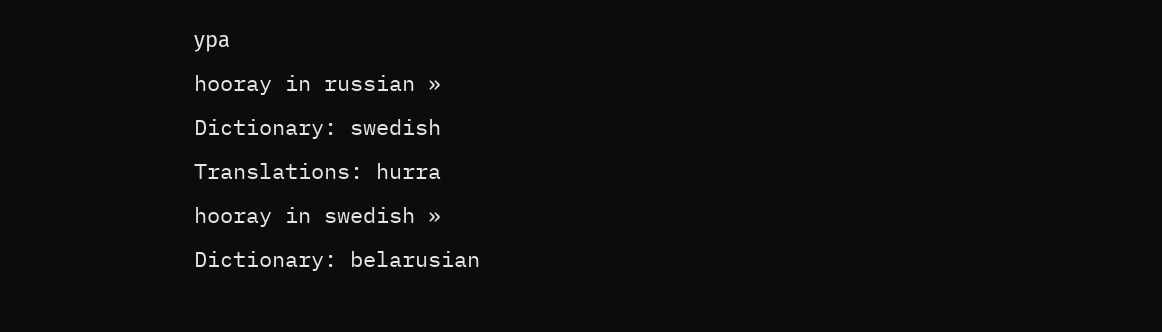ура
hooray in russian »
Dictionary: swedish
Translations: hurra
hooray in swedish »
Dictionary: belarusian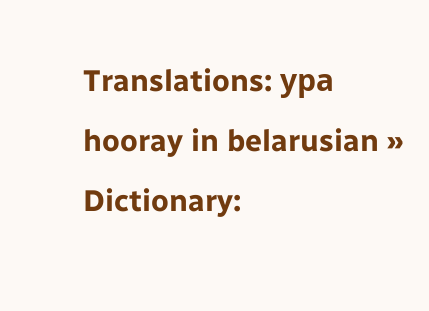Translations: ура
hooray in belarusian »
Dictionary: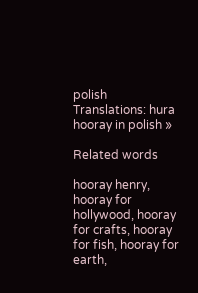polish
Translations: hura
hooray in polish »

Related words

hooray henry, hooray for hollywood, hooray for crafts, hooray for fish, hooray for earth,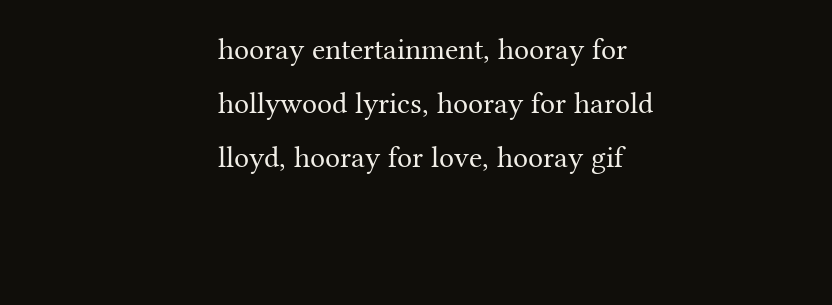hooray entertainment, hooray for hollywood lyrics, hooray for harold lloyd, hooray for love, hooray gif